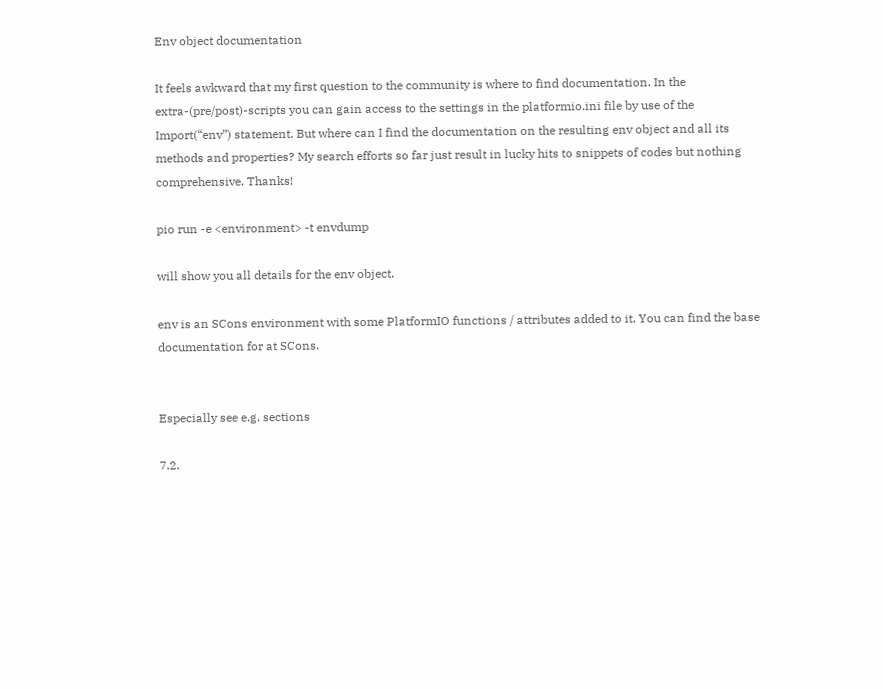Env object documentation

It feels awkward that my first question to the community is where to find documentation. In the extra-(pre/post)-scripts you can gain access to the settings in the platformio.ini file by use of the Import(“env”) statement. But where can I find the documentation on the resulting env object and all its methods and properties? My search efforts so far just result in lucky hits to snippets of codes but nothing comprehensive. Thanks!

pio run -e <environment> -t envdump

will show you all details for the env object.

env is an SCons environment with some PlatformIO functions / attributes added to it. You can find the base documentation for at SCons.


Especially see e.g. sections

7.2.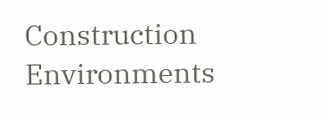Construction Environments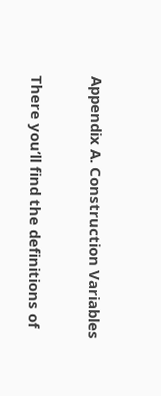Appendix A. Construction Variables

There you’ll find the definitions of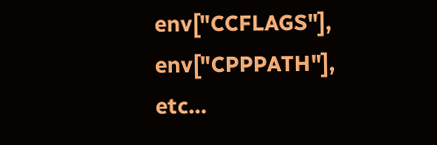env["CCFLAGS"], env["CPPPATH"], etc…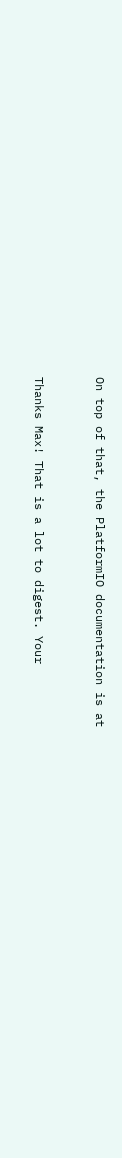On top of that, the PlatformIO documentation is at


Thanks Max! That is a lot to digest. Your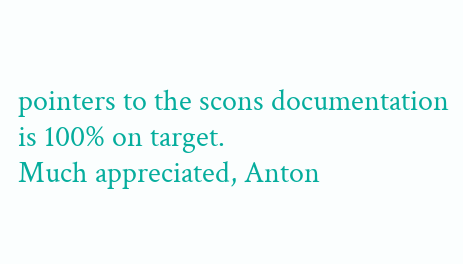pointers to the scons documentation is 100% on target.
Much appreciated, Anton